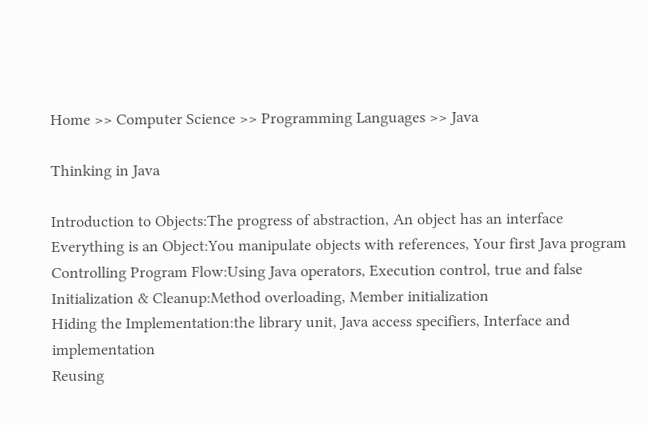Home >> Computer Science >> Programming Languages >> Java

Thinking in Java

Introduction to Objects:The progress of abstraction, An object has an interface
Everything is an Object:You manipulate objects with references, Your first Java program
Controlling Program Flow:Using Java operators, Execution control, true and false
Initialization & Cleanup:Method overloading, Member initialization
Hiding the Implementation:the library unit, Java access specifiers, Interface and implementation
Reusing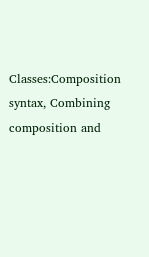Classes:Composition syntax, Combining composition and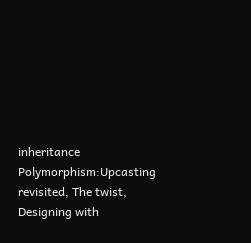inheritance
Polymorphism:Upcasting revisited, The twist, Designing with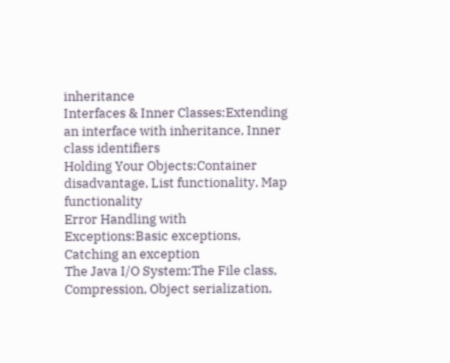inheritance
Interfaces & Inner Classes:Extending an interface with inheritance, Inner class identifiers
Holding Your Objects:Container disadvantage, List functionality, Map functionality
Error Handling with Exceptions:Basic exceptions, Catching an exception
The Java I/O System:The File class, Compression, Object serialization,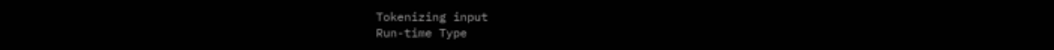Tokenizing input
Run-time Type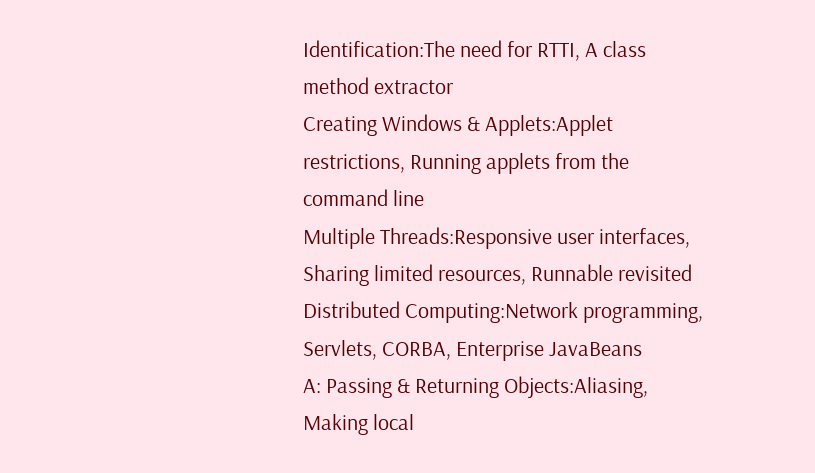Identification:The need for RTTI, A class method extractor
Creating Windows & Applets:Applet restrictions, Running applets from the command line
Multiple Threads:Responsive user interfaces, Sharing limited resources, Runnable revisited
Distributed Computing:Network programming, Servlets, CORBA, Enterprise JavaBeans
A: Passing & Returning Objects:Aliasing, Making local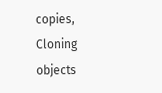copies, Cloning objects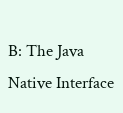B: The Java Native Interface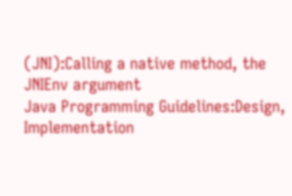(JNI):Calling a native method, the JNIEnv argument
Java Programming Guidelines:Design, Implementation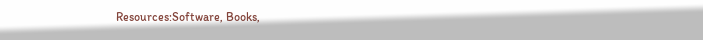Resources:Software, Books,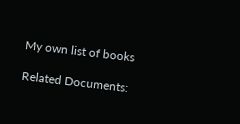My own list of books

Related Documents: